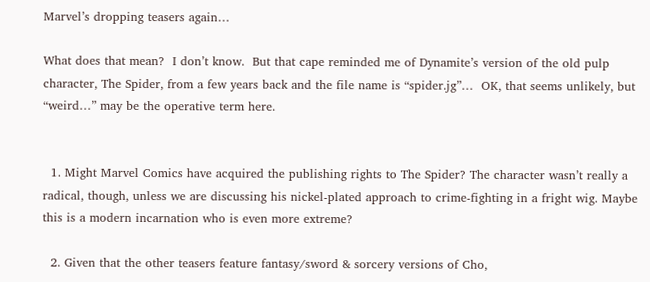Marvel’s dropping teasers again…

What does that mean?  I don’t know.  But that cape reminded me of Dynamite’s version of the old pulp character, The Spider, from a few years back and the file name is “spider.jg”…  OK, that seems unlikely, but “weird…” may be the operative term here.


  1. Might Marvel Comics have acquired the publishing rights to The Spider? The character wasn’t really a radical, though, unless we are discussing his nickel-plated approach to crime-fighting in a fright wig. Maybe this is a modern incarnation who is even more extreme?

  2. Given that the other teasers feature fantasy/sword & sorcery versions of Cho,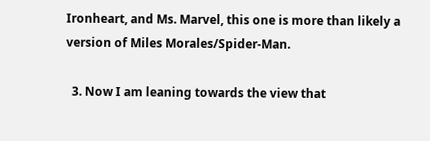Ironheart, and Ms. Marvel, this one is more than likely a version of Miles Morales/Spider-Man.

  3. Now I am leaning towards the view that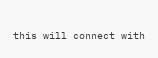this will connect with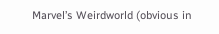Marvel’s Weirdworld (obvious in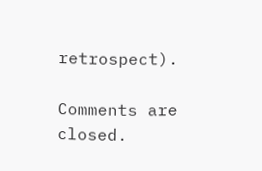retrospect).

Comments are closed.